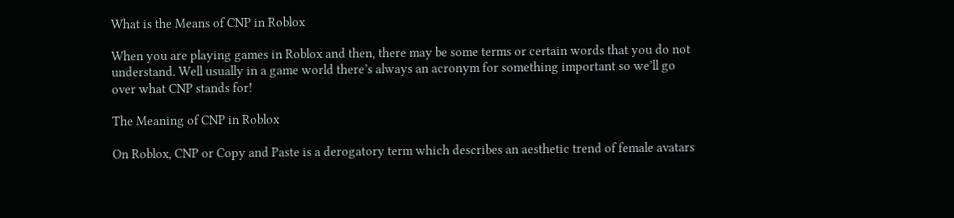What is the Means of CNP in Roblox

When you are playing games in Roblox and then, there may be some terms or certain words that you do not understand. Well usually in a game world there’s always an acronym for something important so we’ll go over what CNP stands for!

The Meaning of CNP in Roblox

On Roblox, CNP or Copy and Paste is a derogatory term which describes an aesthetic trend of female avatars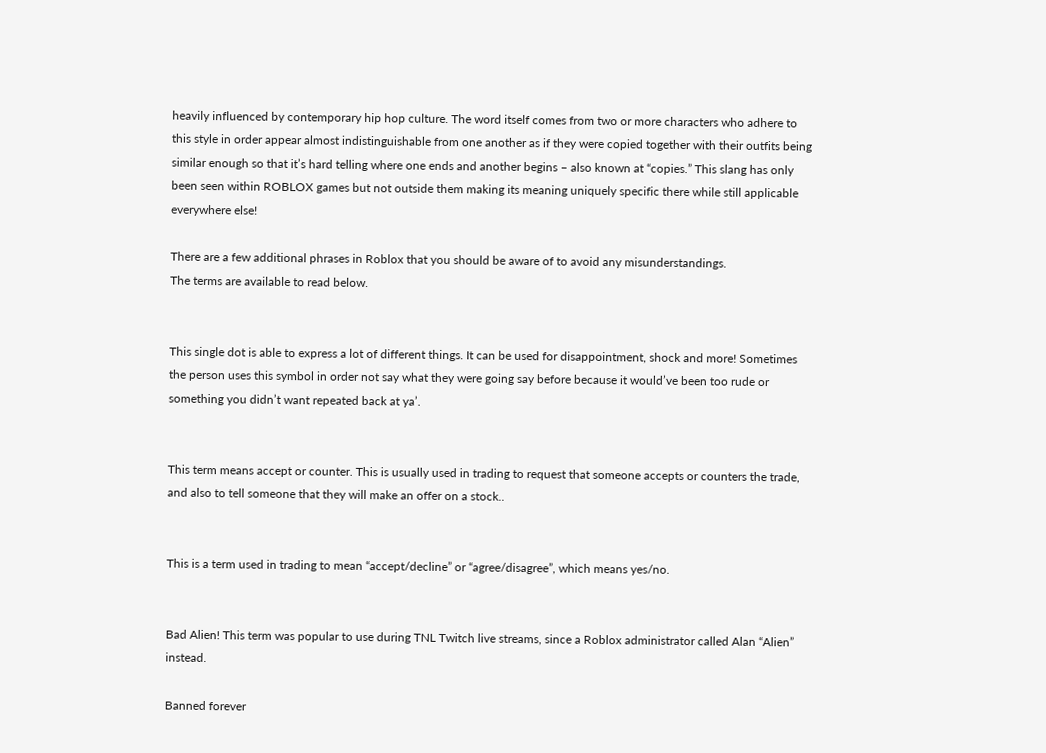heavily influenced by contemporary hip hop culture. The word itself comes from two or more characters who adhere to this style in order appear almost indistinguishable from one another as if they were copied together with their outfits being similar enough so that it’s hard telling where one ends and another begins – also known at “copies.” This slang has only been seen within ROBLOX games but not outside them making its meaning uniquely specific there while still applicable everywhere else!

There are a few additional phrases in Roblox that you should be aware of to avoid any misunderstandings.
The terms are available to read below.


This single dot is able to express a lot of different things. It can be used for disappointment, shock and more! Sometimes the person uses this symbol in order not say what they were going say before because it would’ve been too rude or something you didn’t want repeated back at ya’.


This term means accept or counter. This is usually used in trading to request that someone accepts or counters the trade, and also to tell someone that they will make an offer on a stock..


This is a term used in trading to mean “accept/decline” or “agree/disagree”, which means yes/no.


Bad Alien! This term was popular to use during TNL Twitch live streams, since a Roblox administrator called Alan “Alien” instead.

Banned forever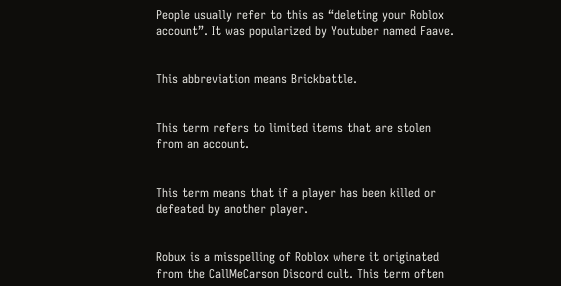People usually refer to this as “deleting your Roblox account”. It was popularized by Youtuber named Faave.


This abbreviation means Brickbattle.


This term refers to limited items that are stolen from an account.


This term means that if a player has been killed or defeated by another player.


Robux is a misspelling of Roblox where it originated from the CallMeCarson Discord cult. This term often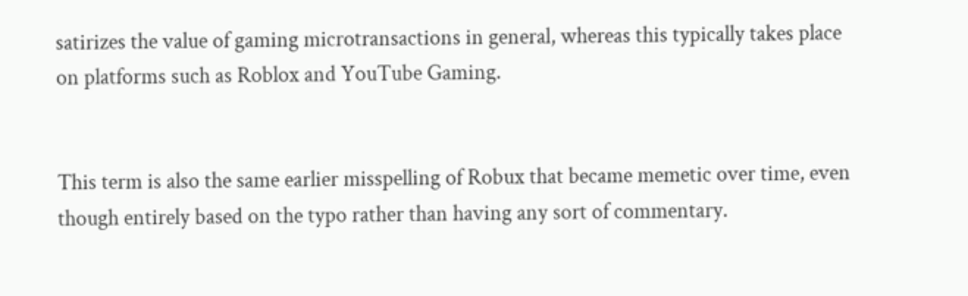satirizes the value of gaming microtransactions in general, whereas this typically takes place on platforms such as Roblox and YouTube Gaming.


This term is also the same earlier misspelling of Robux that became memetic over time, even though entirely based on the typo rather than having any sort of commentary.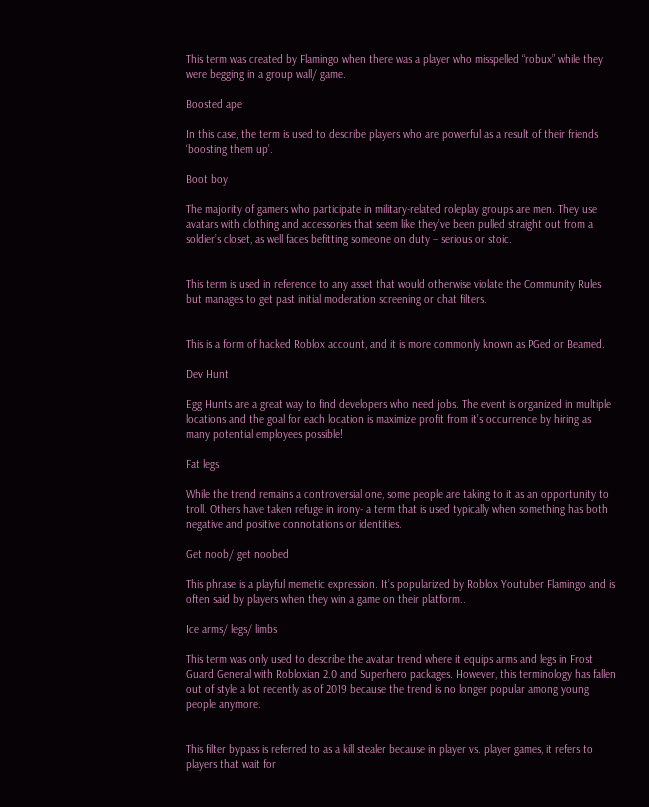This term was created by Flamingo when there was a player who misspelled “robux” while they were begging in a group wall/ game.

Boosted ape

In this case, the term is used to describe players who are powerful as a result of their friends ‘boosting them up’.

Boot boy

The majority of gamers who participate in military-related roleplay groups are men. They use avatars with clothing and accessories that seem like they’ve been pulled straight out from a soldier’s closet, as well faces befitting someone on duty – serious or stoic.


This term is used in reference to any asset that would otherwise violate the Community Rules but manages to get past initial moderation screening or chat filters.


This is a form of hacked Roblox account, and it is more commonly known as PGed or Beamed.

Dev Hunt

Egg Hunts are a great way to find developers who need jobs. The event is organized in multiple locations and the goal for each location is maximize profit from it’s occurrence by hiring as many potential employees possible!

Fat legs

While the trend remains a controversial one, some people are taking to it as an opportunity to troll. Others have taken refuge in irony- a term that is used typically when something has both negative and positive connotations or identities.

Get noob/ get noobed

This phrase is a playful memetic expression. It’s popularized by Roblox Youtuber Flamingo and is often said by players when they win a game on their platform..

Ice arms/ legs/ limbs

This term was only used to describe the avatar trend where it equips arms and legs in Frost Guard General with Robloxian 2.0 and Superhero packages. However, this terminology has fallen out of style a lot recently as of 2019 because the trend is no longer popular among young people anymore.


This filter bypass is referred to as a kill stealer because in player vs. player games, it refers to players that wait for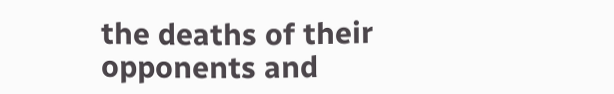the deaths of their opponents and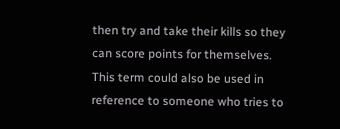then try and take their kills so they can score points for themselves. This term could also be used in reference to someone who tries to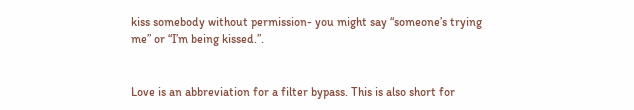kiss somebody without permission- you might say “someone’s trying me” or “I’m being kissed.”.


Love is an abbreviation for a filter bypass. This is also short for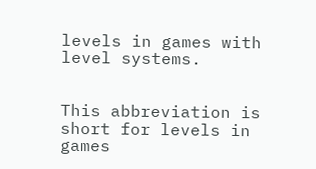levels in games with level systems.


This abbreviation is short for levels in games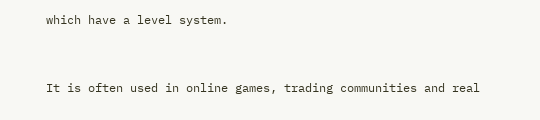which have a level system.


It is often used in online games, trading communities and real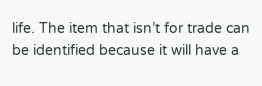life. The item that isn’t for trade can be identified because it will have a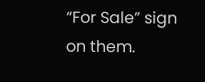“For Sale” sign on them.